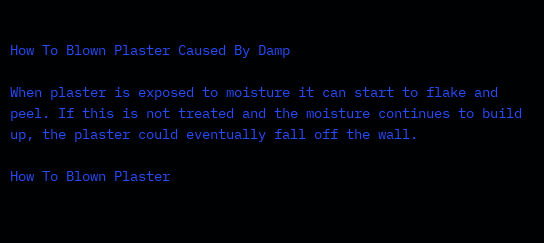How To Blown Plaster Caused By Damp

When plaster is exposed to moisture it can start to flake and peel. If this is not treated and the moisture continues to build up, the plaster could eventually fall off the wall.

How To Blown Plaster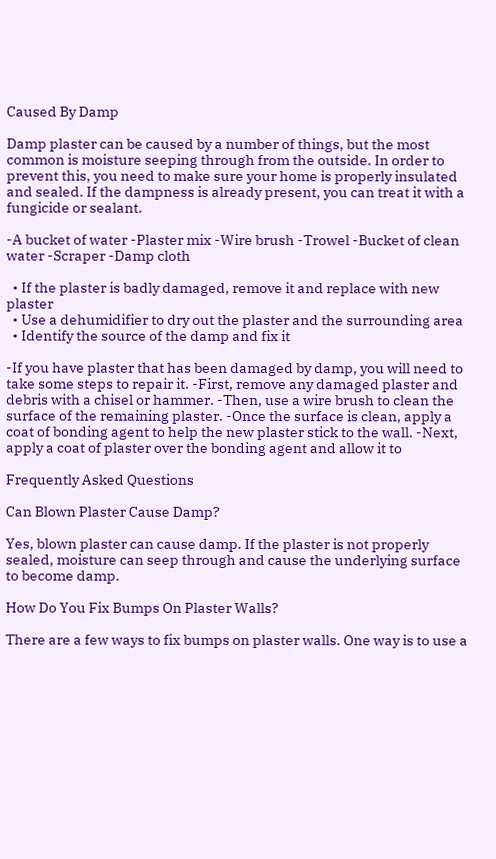Caused By Damp

Damp plaster can be caused by a number of things, but the most common is moisture seeping through from the outside. In order to prevent this, you need to make sure your home is properly insulated and sealed. If the dampness is already present, you can treat it with a fungicide or sealant.

-A bucket of water -Plaster mix -Wire brush -Trowel -Bucket of clean water -Scraper -Damp cloth

  • If the plaster is badly damaged, remove it and replace with new plaster
  • Use a dehumidifier to dry out the plaster and the surrounding area
  • Identify the source of the damp and fix it

-If you have plaster that has been damaged by damp, you will need to take some steps to repair it. -First, remove any damaged plaster and debris with a chisel or hammer. -Then, use a wire brush to clean the surface of the remaining plaster. -Once the surface is clean, apply a coat of bonding agent to help the new plaster stick to the wall. -Next, apply a coat of plaster over the bonding agent and allow it to

Frequently Asked Questions

Can Blown Plaster Cause Damp?

Yes, blown plaster can cause damp. If the plaster is not properly sealed, moisture can seep through and cause the underlying surface to become damp.

How Do You Fix Bumps On Plaster Walls?

There are a few ways to fix bumps on plaster walls. One way is to use a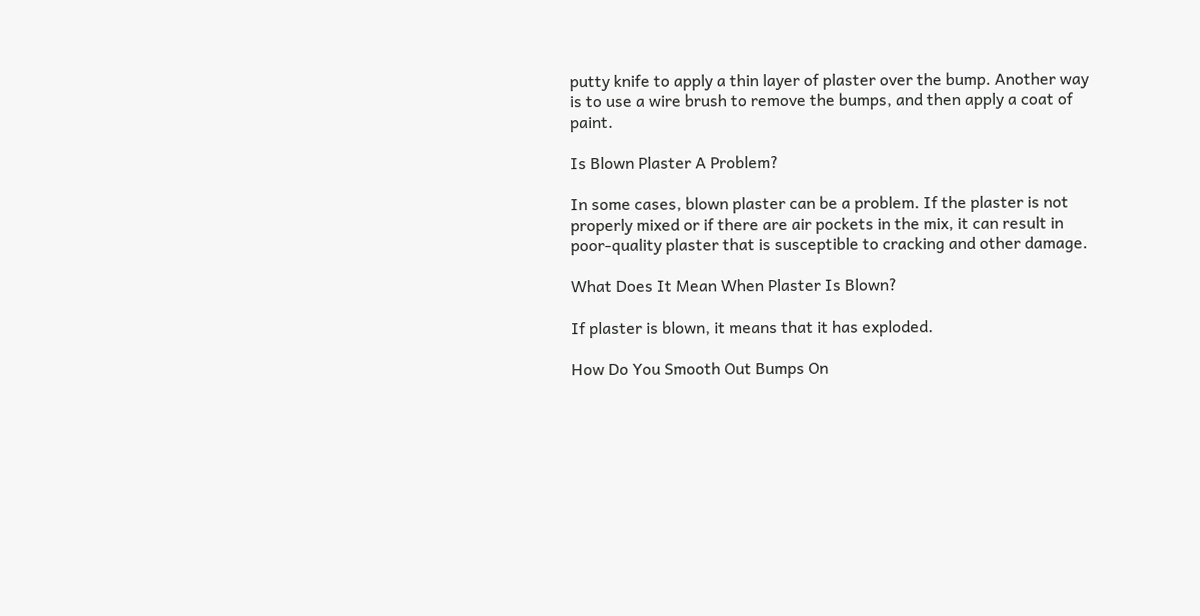putty knife to apply a thin layer of plaster over the bump. Another way is to use a wire brush to remove the bumps, and then apply a coat of paint.

Is Blown Plaster A Problem?

In some cases, blown plaster can be a problem. If the plaster is not properly mixed or if there are air pockets in the mix, it can result in poor-quality plaster that is susceptible to cracking and other damage.

What Does It Mean When Plaster Is Blown?

If plaster is blown, it means that it has exploded.

How Do You Smooth Out Bumps On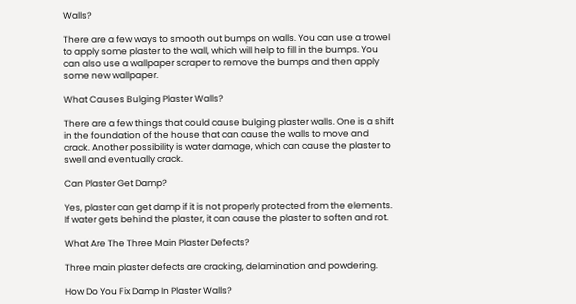Walls?

There are a few ways to smooth out bumps on walls. You can use a trowel to apply some plaster to the wall, which will help to fill in the bumps. You can also use a wallpaper scraper to remove the bumps and then apply some new wallpaper.

What Causes Bulging Plaster Walls?

There are a few things that could cause bulging plaster walls. One is a shift in the foundation of the house that can cause the walls to move and crack. Another possibility is water damage, which can cause the plaster to swell and eventually crack.

Can Plaster Get Damp?

Yes, plaster can get damp if it is not properly protected from the elements. If water gets behind the plaster, it can cause the plaster to soften and rot.

What Are The Three Main Plaster Defects?

Three main plaster defects are cracking, delamination and powdering.

How Do You Fix Damp In Plaster Walls?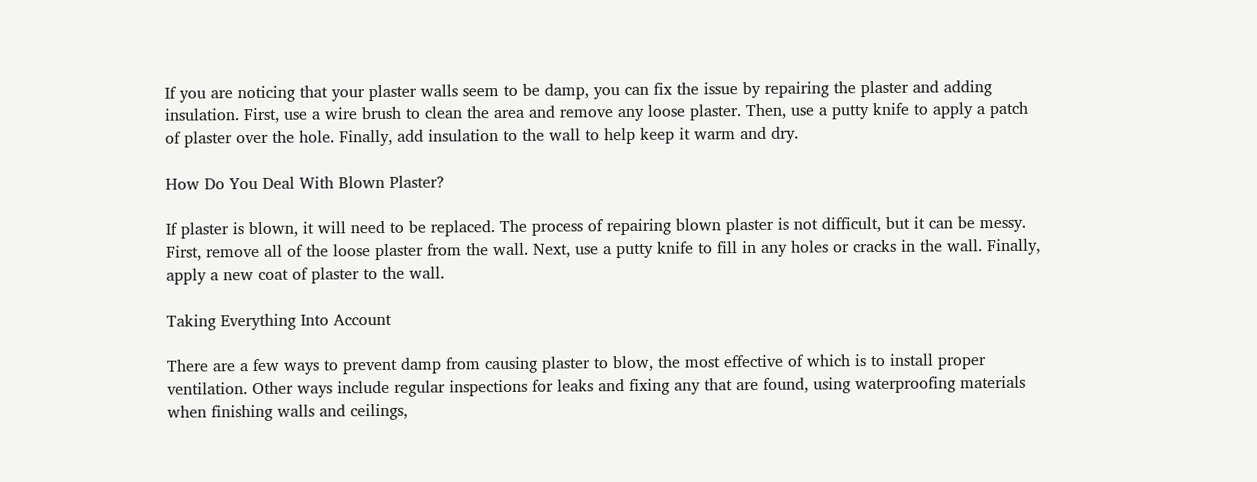If you are noticing that your plaster walls seem to be damp, you can fix the issue by repairing the plaster and adding insulation. First, use a wire brush to clean the area and remove any loose plaster. Then, use a putty knife to apply a patch of plaster over the hole. Finally, add insulation to the wall to help keep it warm and dry.

How Do You Deal With Blown Plaster?

If plaster is blown, it will need to be replaced. The process of repairing blown plaster is not difficult, but it can be messy. First, remove all of the loose plaster from the wall. Next, use a putty knife to fill in any holes or cracks in the wall. Finally, apply a new coat of plaster to the wall.

Taking Everything Into Account

There are a few ways to prevent damp from causing plaster to blow, the most effective of which is to install proper ventilation. Other ways include regular inspections for leaks and fixing any that are found, using waterproofing materials when finishing walls and ceilings,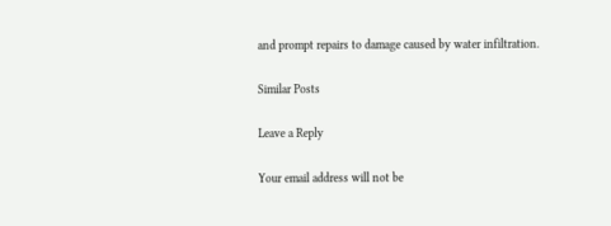and prompt repairs to damage caused by water infiltration.

Similar Posts

Leave a Reply

Your email address will not be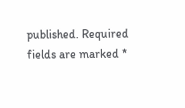published. Required fields are marked *